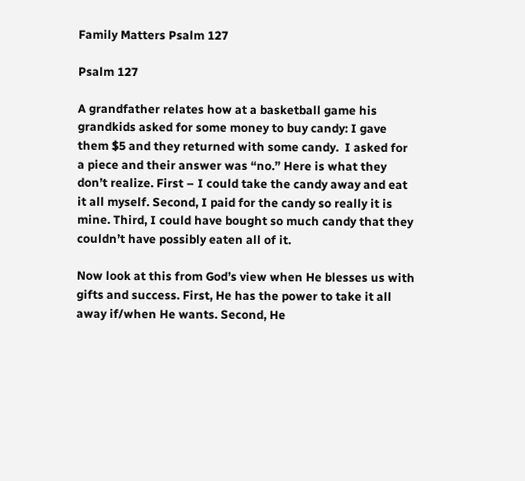Family Matters Psalm 127

Psalm 127

A grandfather relates how at a basketball game his grandkids asked for some money to buy candy: I gave them $5 and they returned with some candy.  I asked for a piece and their answer was “no.” Here is what they don’t realize. First – I could take the candy away and eat it all myself. Second, I paid for the candy so really it is mine. Third, I could have bought so much candy that they couldn’t have possibly eaten all of it.

Now look at this from God’s view when He blesses us with gifts and success. First, He has the power to take it all away if/when He wants. Second, He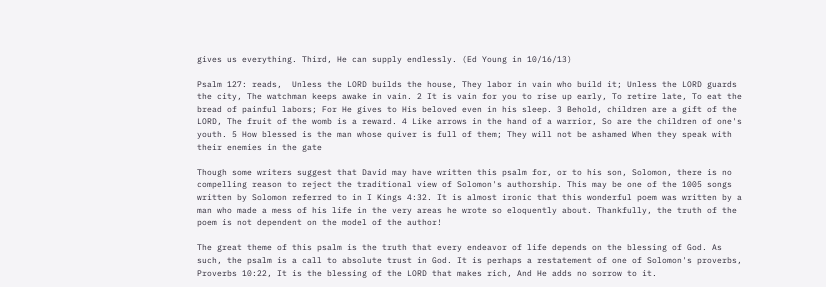gives us everything. Third, He can supply endlessly. (Ed Young in 10/16/13)

Psalm 127: reads,  Unless the LORD builds the house, They labor in vain who build it; Unless the LORD guards the city, The watchman keeps awake in vain. 2 It is vain for you to rise up early, To retire late, To eat the bread of painful labors; For He gives to His beloved even in his sleep. 3 Behold, children are a gift of the LORD, The fruit of the womb is a reward. 4 Like arrows in the hand of a warrior, So are the children of one's youth. 5 How blessed is the man whose quiver is full of them; They will not be ashamed When they speak with their enemies in the gate

Though some writers suggest that David may have written this psalm for, or to his son, Solomon, there is no compelling reason to reject the traditional view of Solomon's authorship. This may be one of the 1005 songs written by Solomon referred to in I Kings 4:32. It is almost ironic that this wonderful poem was written by a man who made a mess of his life in the very areas he wrote so eloquently about. Thankfully, the truth of the poem is not dependent on the model of the author!

The great theme of this psalm is the truth that every endeavor of life depends on the blessing of God. As such, the psalm is a call to absolute trust in God. It is perhaps a restatement of one of Solomon's proverbs, Proverbs 10:22, It is the blessing of the LORD that makes rich, And He adds no sorrow to it.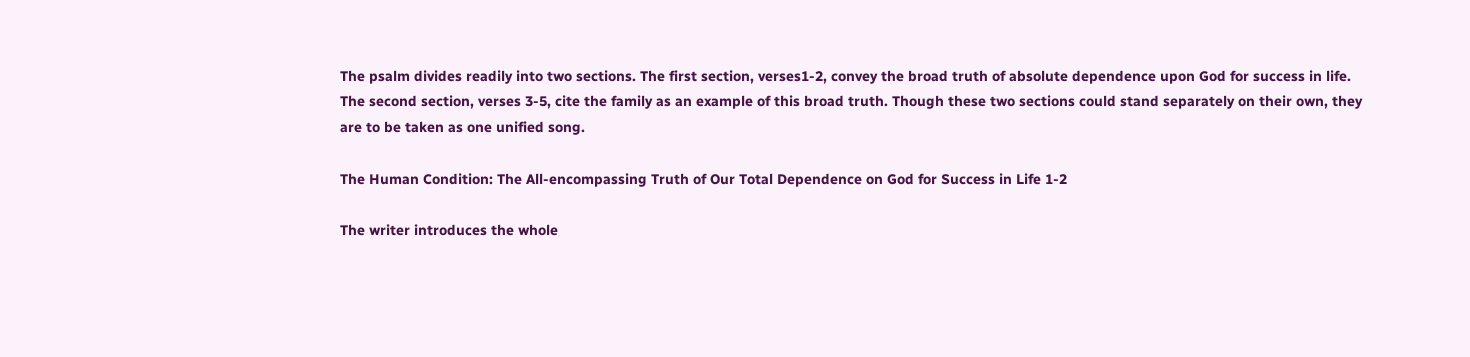The psalm divides readily into two sections. The first section, verses1-2, convey the broad truth of absolute dependence upon God for success in life. The second section, verses 3-5, cite the family as an example of this broad truth. Though these two sections could stand separately on their own, they are to be taken as one unified song.

The Human Condition: The All-encompassing Truth of Our Total Dependence on God for Success in Life 1-2

The writer introduces the whole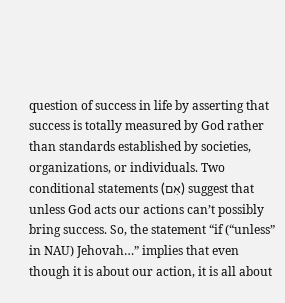question of success in life by asserting that success is totally measured by God rather than standards established by societies, organizations, or individuals. Two conditional statements (אִם) suggest that unless God acts our actions can’t possibly bring success. So, the statement “if (“unless” in NAU) Jehovah…” implies that even though it is about our action, it is all about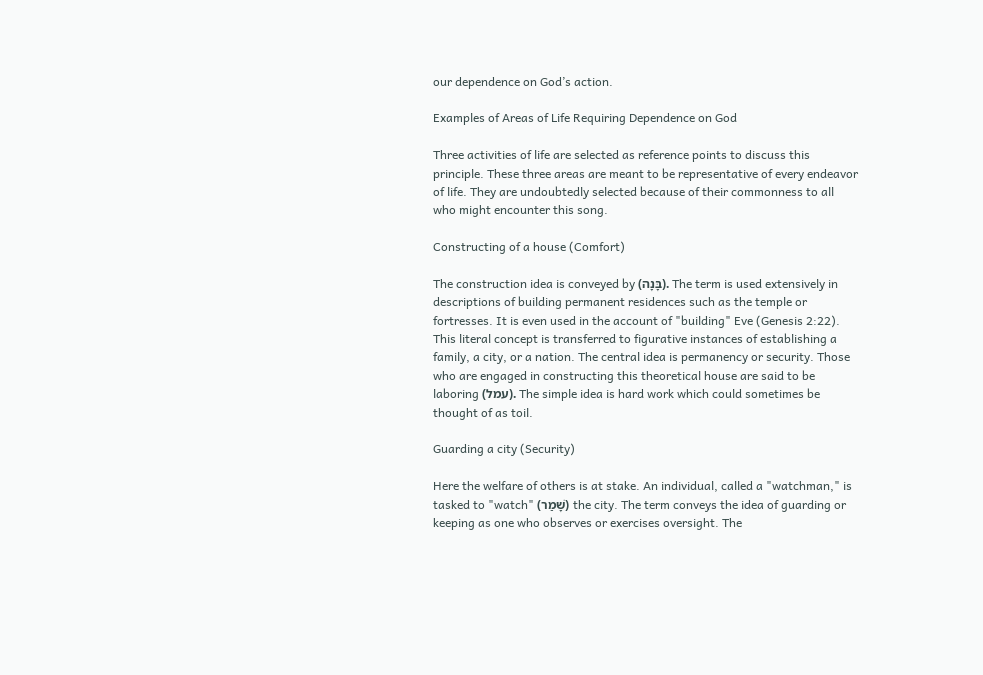our dependence on God’s action.

Examples of Areas of Life Requiring Dependence on God

Three activities of life are selected as reference points to discuss this principle. These three areas are meant to be representative of every endeavor of life. They are undoubtedly selected because of their commonness to all who might encounter this song.

Constructing of a house (Comfort)

The construction idea is conveyed by (בָּנָה). The term is used extensively in descriptions of building permanent residences such as the temple or fortresses. It is even used in the account of "building" Eve (Genesis 2:22). This literal concept is transferred to figurative instances of establishing a family, a city, or a nation. The central idea is permanency or security. Those who are engaged in constructing this theoretical house are said to be laboring (עמל). The simple idea is hard work which could sometimes be thought of as toil.

Guarding a city (Security)

Here the welfare of others is at stake. An individual, called a "watchman," is tasked to "watch" (שָׁמַר) the city. The term conveys the idea of guarding or keeping as one who observes or exercises oversight. The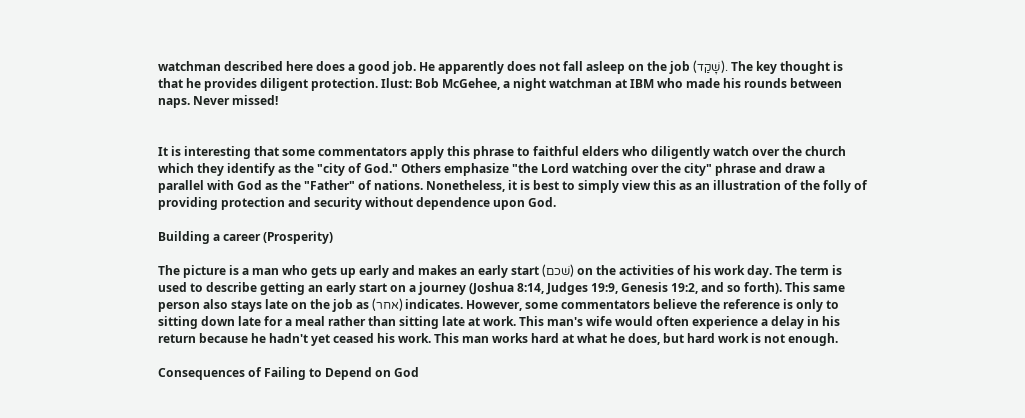watchman described here does a good job. He apparently does not fall asleep on the job (שָׁקַד). The key thought is that he provides diligent protection. Ilust: Bob McGehee, a night watchman at IBM who made his rounds between naps. Never missed!


It is interesting that some commentators apply this phrase to faithful elders who diligently watch over the church which they identify as the "city of God." Others emphasize "the Lord watching over the city" phrase and draw a parallel with God as the "Father" of nations. Nonetheless, it is best to simply view this as an illustration of the folly of providing protection and security without dependence upon God.

Building a career (Prosperity)

The picture is a man who gets up early and makes an early start (שׁכם) on the activities of his work day. The term is used to describe getting an early start on a journey (Joshua 8:14, Judges 19:9, Genesis 19:2, and so forth). This same person also stays late on the job as (אחר) indicates. However, some commentators believe the reference is only to sitting down late for a meal rather than sitting late at work. This man's wife would often experience a delay in his return because he hadn't yet ceased his work. This man works hard at what he does, but hard work is not enough.

Consequences of Failing to Depend on God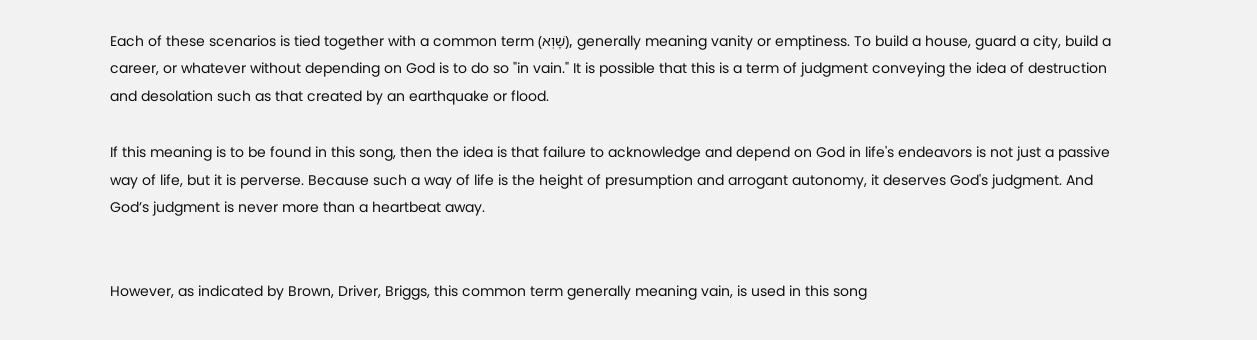Each of these scenarios is tied together with a common term (שָׁוְא), generally meaning vanity or emptiness. To build a house, guard a city, build a career, or whatever without depending on God is to do so "in vain." It is possible that this is a term of judgment conveying the idea of destruction and desolation such as that created by an earthquake or flood.

If this meaning is to be found in this song, then the idea is that failure to acknowledge and depend on God in life's endeavors is not just a passive way of life, but it is perverse. Because such a way of life is the height of presumption and arrogant autonomy, it deserves God's judgment. And God’s judgment is never more than a heartbeat away.


However, as indicated by Brown, Driver, Briggs, this common term generally meaning vain, is used in this song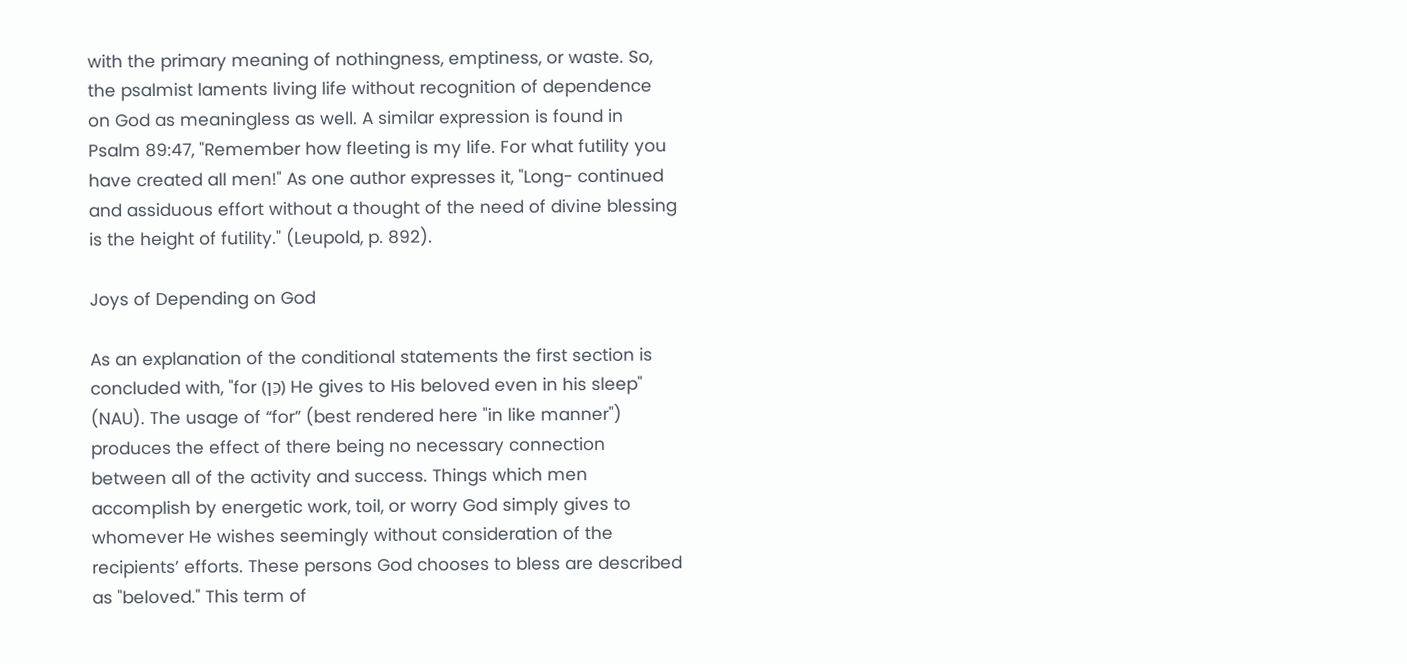with the primary meaning of nothingness, emptiness, or waste. So, the psalmist laments living life without recognition of dependence on God as meaningless as well. A similar expression is found in Psalm 89:47, "Remember how fleeting is my life. For what futility you have created all men!" As one author expresses it, "Long- continued and assiduous effort without a thought of the need of divine blessing is the height of futility." (Leupold, p. 892).

Joys of Depending on God

As an explanation of the conditional statements the first section is concluded with, "for (כֵּן) He gives to His beloved even in his sleep" (NAU). The usage of “for” (best rendered here "in like manner") produces the effect of there being no necessary connection between all of the activity and success. Things which men accomplish by energetic work, toil, or worry God simply gives to whomever He wishes seemingly without consideration of the recipients’ efforts. These persons God chooses to bless are described as "beloved." This term of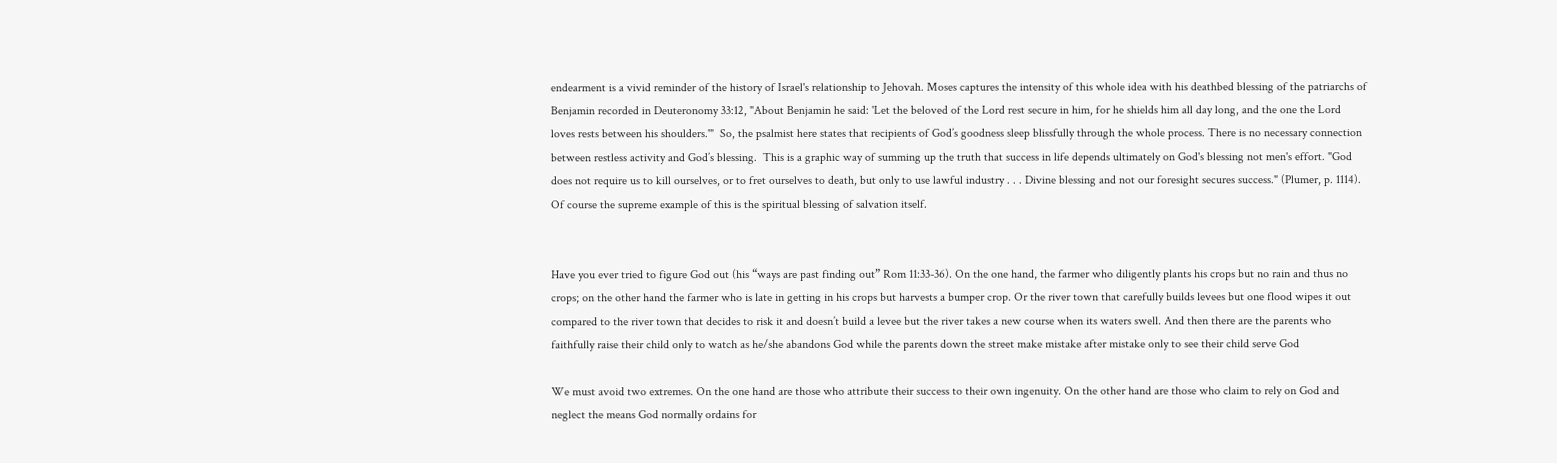endearment is a vivid reminder of the history of Israel's relationship to Jehovah. Moses captures the intensity of this whole idea with his deathbed blessing of the patriarchs of Benjamin recorded in Deuteronomy 33:12, "About Benjamin he said: 'Let the beloved of the Lord rest secure in him, for he shields him all day long, and the one the Lord loves rests between his shoulders.'"  So, the psalmist here states that recipients of God’s goodness sleep blissfully through the whole process. There is no necessary connection between restless activity and God’s blessing.  This is a graphic way of summing up the truth that success in life depends ultimately on God's blessing not men's effort. "God does not require us to kill ourselves, or to fret ourselves to death, but only to use lawful industry . . . Divine blessing and not our foresight secures success." (Plumer, p. 1114). Of course the supreme example of this is the spiritual blessing of salvation itself.


Have you ever tried to figure God out (his “ways are past finding out” Rom 11:33-36). On the one hand, the farmer who diligently plants his crops but no rain and thus no crops; on the other hand the farmer who is late in getting in his crops but harvests a bumper crop. Or the river town that carefully builds levees but one flood wipes it out compared to the river town that decides to risk it and doesn’t build a levee but the river takes a new course when its waters swell. And then there are the parents who faithfully raise their child only to watch as he/she abandons God while the parents down the street make mistake after mistake only to see their child serve God

We must avoid two extremes. On the one hand are those who attribute their success to their own ingenuity. On the other hand are those who claim to rely on God and neglect the means God normally ordains for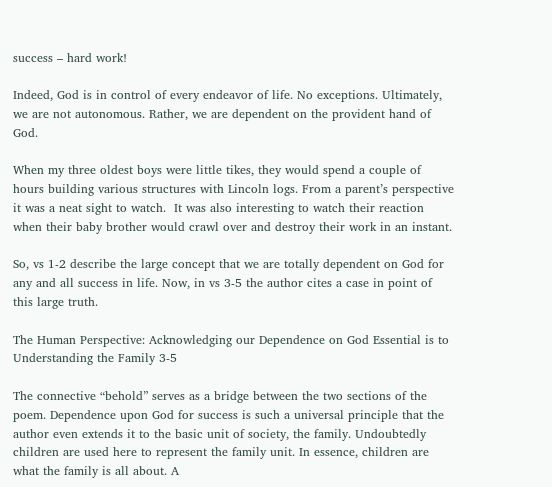success – hard work!

Indeed, God is in control of every endeavor of life. No exceptions. Ultimately, we are not autonomous. Rather, we are dependent on the provident hand of God.

When my three oldest boys were little tikes, they would spend a couple of hours building various structures with Lincoln logs. From a parent’s perspective it was a neat sight to watch.  It was also interesting to watch their reaction when their baby brother would crawl over and destroy their work in an instant.

So, vs 1-2 describe the large concept that we are totally dependent on God for any and all success in life. Now, in vs 3-5 the author cites a case in point of this large truth.

The Human Perspective: Acknowledging our Dependence on God Essential is to Understanding the Family 3-5

The connective “behold” serves as a bridge between the two sections of the poem. Dependence upon God for success is such a universal principle that the author even extends it to the basic unit of society, the family. Undoubtedly children are used here to represent the family unit. In essence, children are what the family is all about. A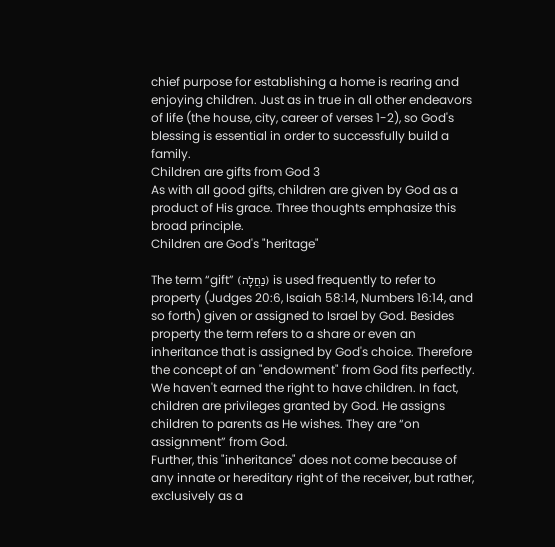chief purpose for establishing a home is rearing and enjoying children. Just as in true in all other endeavors of life (the house, city, career of verses 1-2), so God's blessing is essential in order to successfully build a family.
Children are gifts from God 3
As with all good gifts, children are given by God as a product of His grace. Three thoughts emphasize this broad principle.
Children are God's "heritage"

The term “gift” (נַחֲלָה) is used frequently to refer to property (Judges 20:6, Isaiah 58:14, Numbers 16:14, and so forth) given or assigned to Israel by God. Besides property the term refers to a share or even an inheritance that is assigned by God's choice. Therefore the concept of an "endowment" from God fits perfectly. We haven't earned the right to have children. In fact, children are privileges granted by God. He assigns children to parents as He wishes. They are “on assignment” from God.
Further, this "inheritance" does not come because of any innate or hereditary right of the receiver, but rather, exclusively as a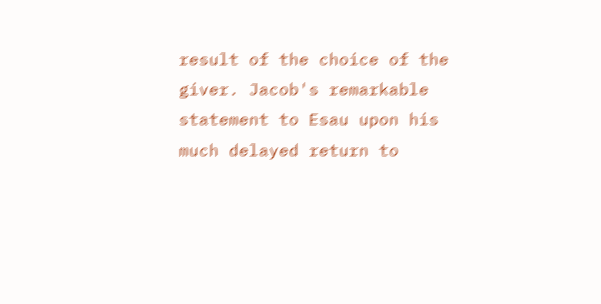result of the choice of the giver. Jacob's remarkable statement to Esau upon his much delayed return to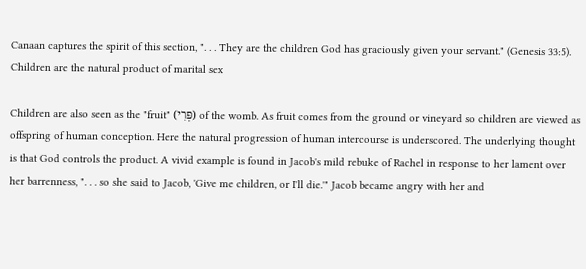Canaan captures the spirit of this section, ". . . They are the children God has graciously given your servant." (Genesis 33:5).
Children are the natural product of marital sex

Children are also seen as the "fruit" (פְּרִי) of the womb. As fruit comes from the ground or vineyard so children are viewed as offspring of human conception. Here the natural progression of human intercourse is underscored. The underlying thought is that God controls the product. A vivid example is found in Jacob's mild rebuke of Rachel in response to her lament over her barrenness, ". . . so she said to Jacob, 'Give me children, or I'll die.'" Jacob became angry with her and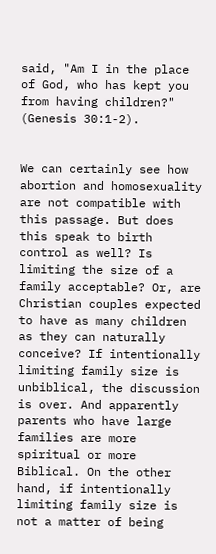said, "Am I in the place of God, who has kept you from having children?" (Genesis 30:1-2).


We can certainly see how abortion and homosexuality are not compatible with this passage. But does this speak to birth control as well? Is limiting the size of a family acceptable? Or, are Christian couples expected to have as many children as they can naturally conceive? If intentionally limiting family size is unbiblical, the discussion is over. And apparently parents who have large families are more spiritual or more Biblical. On the other hand, if intentionally limiting family size is not a matter of being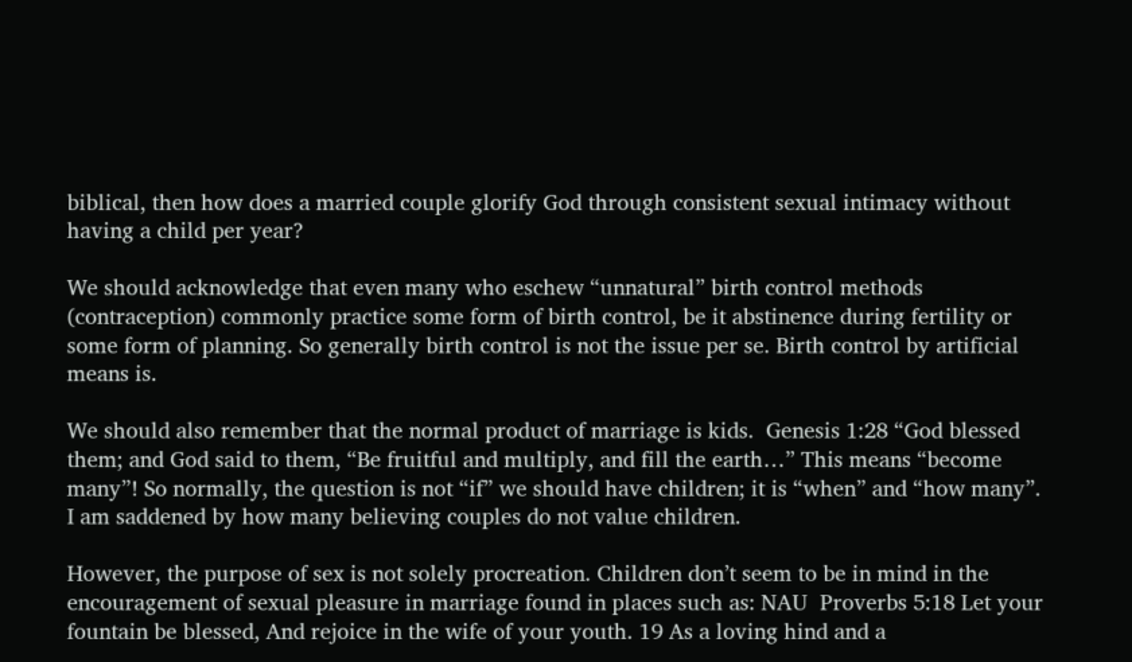biblical, then how does a married couple glorify God through consistent sexual intimacy without having a child per year?

We should acknowledge that even many who eschew “unnatural” birth control methods (contraception) commonly practice some form of birth control, be it abstinence during fertility or some form of planning. So generally birth control is not the issue per se. Birth control by artificial means is.

We should also remember that the normal product of marriage is kids.  Genesis 1:28 “God blessed them; and God said to them, “Be fruitful and multiply, and fill the earth…” This means “become many”! So normally, the question is not “if” we should have children; it is “when” and “how many”. I am saddened by how many believing couples do not value children.

However, the purpose of sex is not solely procreation. Children don’t seem to be in mind in the encouragement of sexual pleasure in marriage found in places such as: NAU  Proverbs 5:18 Let your fountain be blessed, And rejoice in the wife of your youth. 19 As a loving hind and a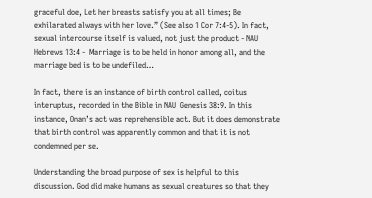graceful doe, Let her breasts satisfy you at all times; Be exhilarated always with her love.” (See also 1 Cor 7:4-5). In fact, sexual intercourse itself is valued, not just the product - NAU  Hebrews 13:4 -  Marriage is to be held in honor among all, and the marriage bed is to be undefiled…

In fact, there is an instance of birth control called, coitus interuptus, recorded in the Bible in NAU  Genesis 38:9. In this instance, Onan’s act was reprehensible act. But it does demonstrate that birth control was apparently common and that it is not condemned per se.

Understanding the broad purpose of sex is helpful to this discussion. God did make humans as sexual creatures so that they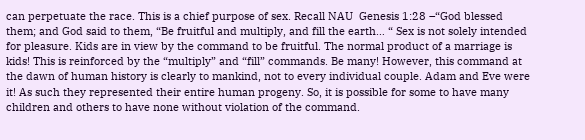can perpetuate the race. This is a chief purpose of sex. Recall NAU  Genesis 1:28 –“God blessed them; and God said to them, “Be fruitful and multiply, and fill the earth… “ Sex is not solely intended for pleasure. Kids are in view by the command to be fruitful. The normal product of a marriage is kids! This is reinforced by the “multiply” and “fill” commands. Be many! However, this command at the dawn of human history is clearly to mankind, not to every individual couple. Adam and Eve were it! As such they represented their entire human progeny. So, it is possible for some to have many children and others to have none without violation of the command.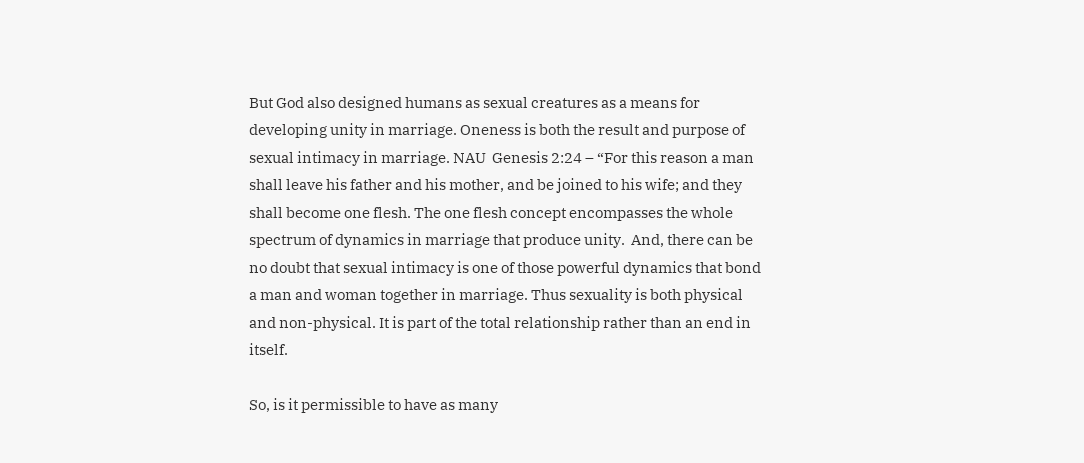But God also designed humans as sexual creatures as a means for developing unity in marriage. Oneness is both the result and purpose of sexual intimacy in marriage. NAU  Genesis 2:24 – “For this reason a man shall leave his father and his mother, and be joined to his wife; and they shall become one flesh. The one flesh concept encompasses the whole spectrum of dynamics in marriage that produce unity.  And, there can be no doubt that sexual intimacy is one of those powerful dynamics that bond a man and woman together in marriage. Thus sexuality is both physical and non-physical. It is part of the total relationship rather than an end in itself.

So, is it permissible to have as many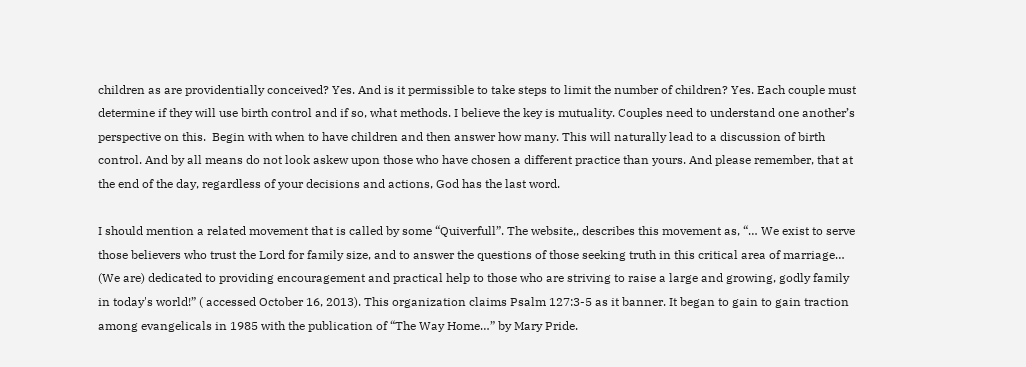children as are providentially conceived? Yes. And is it permissible to take steps to limit the number of children? Yes. Each couple must determine if they will use birth control and if so, what methods. I believe the key is mutuality. Couples need to understand one another’s perspective on this.  Begin with when to have children and then answer how many. This will naturally lead to a discussion of birth control. And by all means do not look askew upon those who have chosen a different practice than yours. And please remember, that at the end of the day, regardless of your decisions and actions, God has the last word.

I should mention a related movement that is called by some “Quiverfull”. The website,, describes this movement as, “… We exist to serve those believers who trust the Lord for family size, and to answer the questions of those seeking truth in this critical area of marriage… (We are) dedicated to providing encouragement and practical help to those who are striving to raise a large and growing, godly family in today's world!” ( accessed October 16, 2013). This organization claims Psalm 127:3-5 as it banner. It began to gain to gain traction among evangelicals in 1985 with the publication of “The Way Home…” by Mary Pride.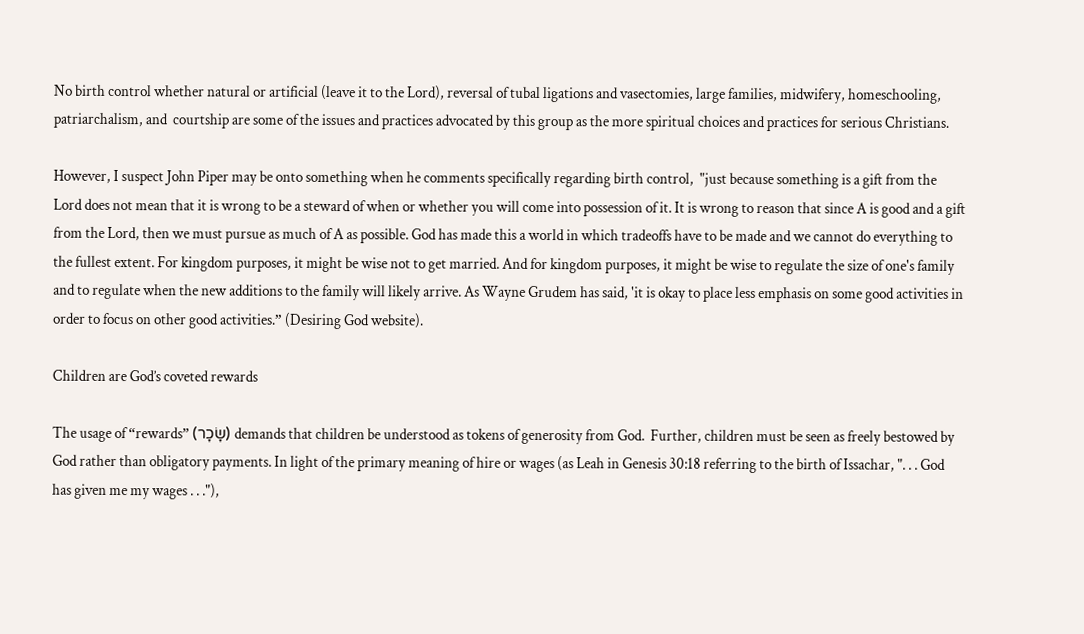No birth control whether natural or artificial (leave it to the Lord), reversal of tubal ligations and vasectomies, large families, midwifery, homeschooling, patriarchalism, and  courtship are some of the issues and practices advocated by this group as the more spiritual choices and practices for serious Christians.

However, I suspect John Piper may be onto something when he comments specifically regarding birth control,  "just because something is a gift from the Lord does not mean that it is wrong to be a steward of when or whether you will come into possession of it. It is wrong to reason that since A is good and a gift from the Lord, then we must pursue as much of A as possible. God has made this a world in which tradeoffs have to be made and we cannot do everything to the fullest extent. For kingdom purposes, it might be wise not to get married. And for kingdom purposes, it might be wise to regulate the size of one's family and to regulate when the new additions to the family will likely arrive. As Wayne Grudem has said, 'it is okay to place less emphasis on some good activities in order to focus on other good activities.” (Desiring God website).

Children are God’s coveted rewards

The usage of “rewards” (שָׂכָר) demands that children be understood as tokens of generosity from God.  Further, children must be seen as freely bestowed by God rather than obligatory payments. In light of the primary meaning of hire or wages (as Leah in Genesis 30:18 referring to the birth of Issachar, ". . . God has given me my wages . . ."),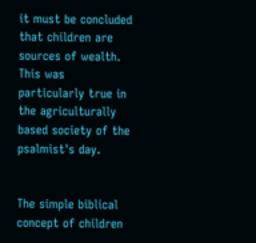it must be concluded that children are sources of wealth. This was particularly true in the agriculturally based society of the psalmist's day.


The simple biblical concept of children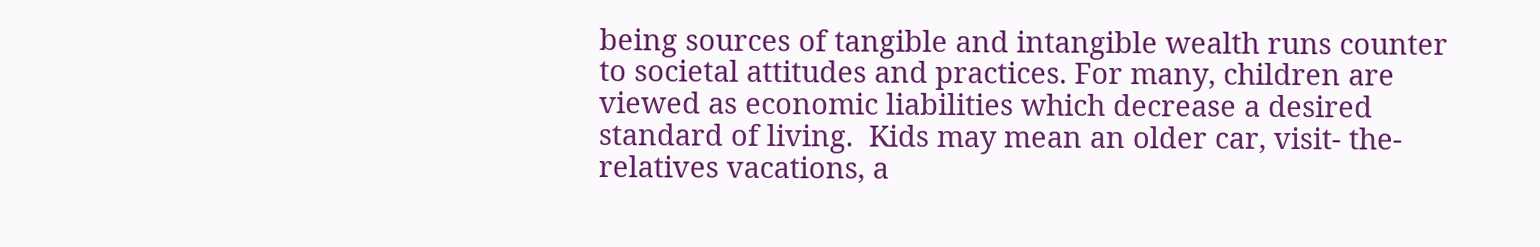being sources of tangible and intangible wealth runs counter to societal attitudes and practices. For many, children are viewed as economic liabilities which decrease a desired standard of living.  Kids may mean an older car, visit- the-relatives vacations, a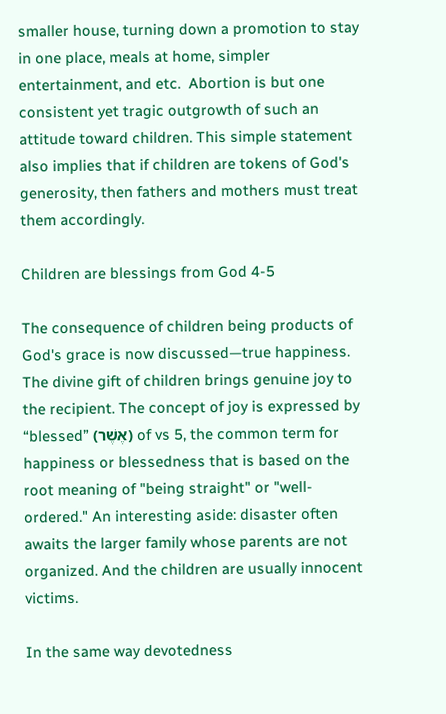smaller house, turning down a promotion to stay in one place, meals at home, simpler entertainment, and etc.  Abortion is but one consistent yet tragic outgrowth of such an attitude toward children. This simple statement also implies that if children are tokens of God's generosity, then fathers and mothers must treat them accordingly.

Children are blessings from God 4-5

The consequence of children being products of God's grace is now discussed—true happiness. The divine gift of children brings genuine joy to the recipient. The concept of joy is expressed by “blessed” (אֶשֶׁר) of vs 5, the common term for happiness or blessedness that is based on the root meaning of "being straight" or "well-ordered." An interesting aside: disaster often awaits the larger family whose parents are not organized. And the children are usually innocent victims.

In the same way devotedness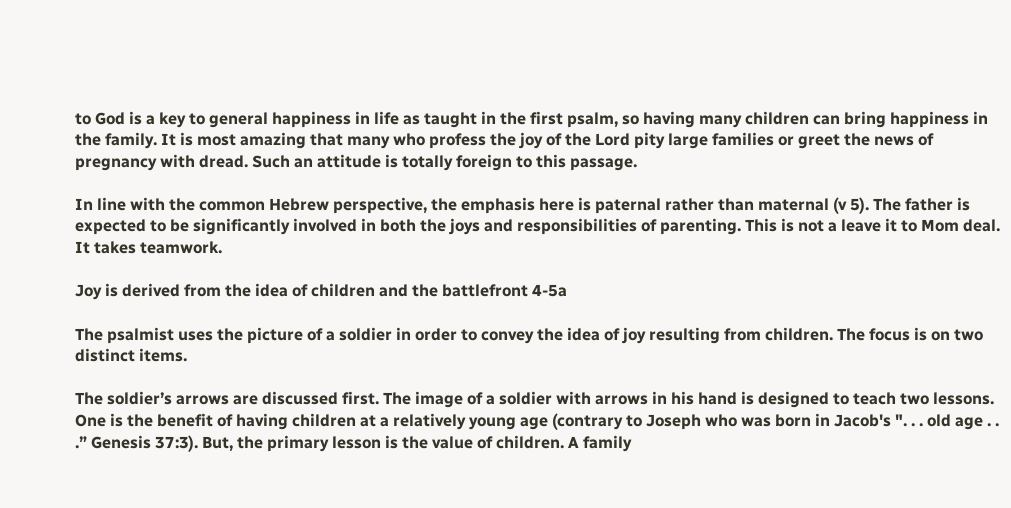to God is a key to general happiness in life as taught in the first psalm, so having many children can bring happiness in the family. It is most amazing that many who profess the joy of the Lord pity large families or greet the news of pregnancy with dread. Such an attitude is totally foreign to this passage.

In line with the common Hebrew perspective, the emphasis here is paternal rather than maternal (v 5). The father is expected to be significantly involved in both the joys and responsibilities of parenting. This is not a leave it to Mom deal. It takes teamwork.

Joy is derived from the idea of children and the battlefront 4-5a

The psalmist uses the picture of a soldier in order to convey the idea of joy resulting from children. The focus is on two distinct items.

The soldier’s arrows are discussed first. The image of a soldier with arrows in his hand is designed to teach two lessons. One is the benefit of having children at a relatively young age (contrary to Joseph who was born in Jacob's ". . . old age . . .” Genesis 37:3). But, the primary lesson is the value of children. A family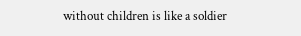without children is like a soldier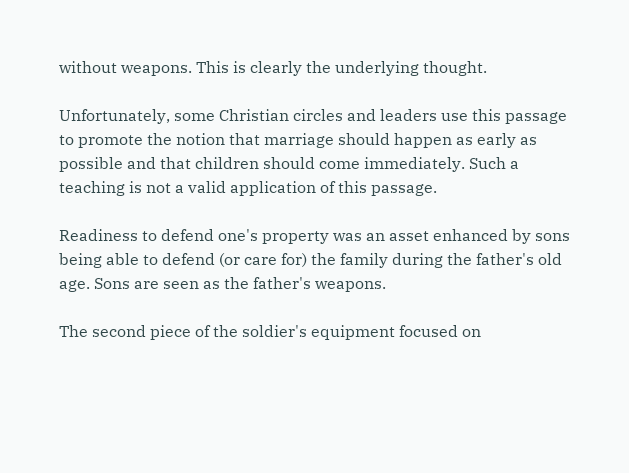without weapons. This is clearly the underlying thought.

Unfortunately, some Christian circles and leaders use this passage to promote the notion that marriage should happen as early as possible and that children should come immediately. Such a teaching is not a valid application of this passage.

Readiness to defend one's property was an asset enhanced by sons being able to defend (or care for) the family during the father's old age. Sons are seen as the father's weapons.

The second piece of the soldier's equipment focused on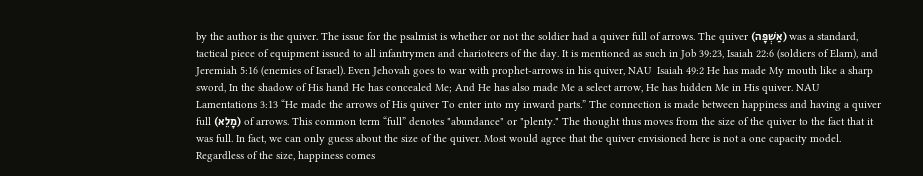by the author is the quiver. The issue for the psalmist is whether or not the soldier had a quiver full of arrows. The quiver (אַשְׁפָּה) was a standard, tactical piece of equipment issued to all infantrymen and charioteers of the day. It is mentioned as such in Job 39:23, Isaiah 22:6 (soldiers of Elam), and Jeremiah 5:16 (enemies of Israel). Even Jehovah goes to war with prophet-arrows in his quiver, NAU  Isaiah 49:2 He has made My mouth like a sharp sword, In the shadow of His hand He has concealed Me; And He has also made Me a select arrow, He has hidden Me in His quiver. NAU  Lamentations 3:13 “He made the arrows of His quiver To enter into my inward parts.” The connection is made between happiness and having a quiver full (מָלֵא) of arrows. This common term “full” denotes "abundance" or "plenty." The thought thus moves from the size of the quiver to the fact that it was full. In fact, we can only guess about the size of the quiver. Most would agree that the quiver envisioned here is not a one capacity model. Regardless of the size, happiness comes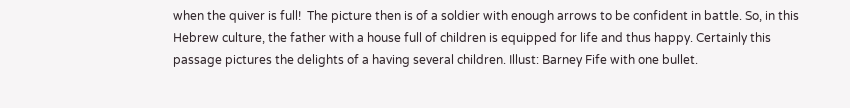when the quiver is full!  The picture then is of a soldier with enough arrows to be confident in battle. So, in this Hebrew culture, the father with a house full of children is equipped for life and thus happy. Certainly this passage pictures the delights of a having several children. Illust: Barney Fife with one bullet.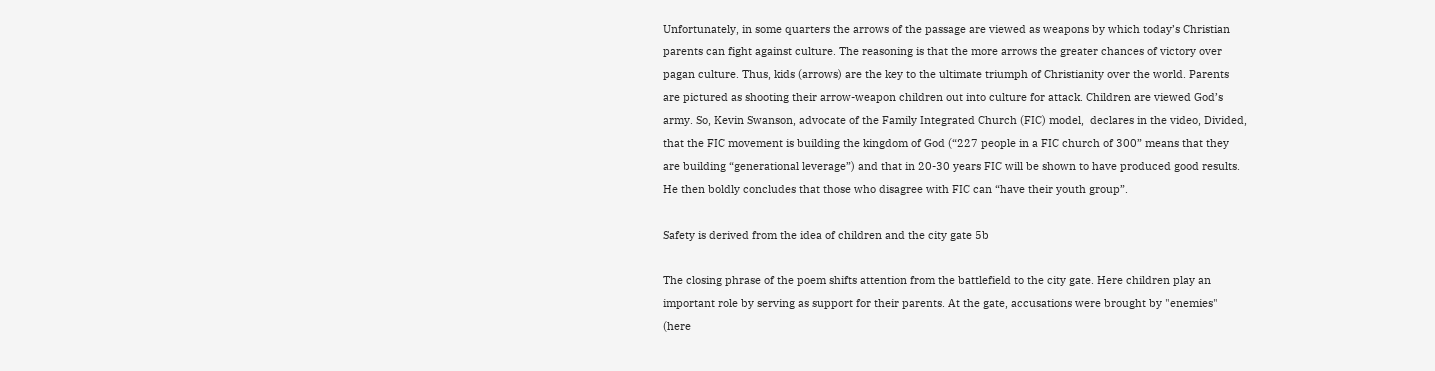Unfortunately, in some quarters the arrows of the passage are viewed as weapons by which today’s Christian parents can fight against culture. The reasoning is that the more arrows the greater chances of victory over pagan culture. Thus, kids (arrows) are the key to the ultimate triumph of Christianity over the world. Parents are pictured as shooting their arrow-weapon children out into culture for attack. Children are viewed God’s army. So, Kevin Swanson, advocate of the Family Integrated Church (FIC) model,  declares in the video, Divided, that the FIC movement is building the kingdom of God (“227 people in a FIC church of 300” means that they are building “generational leverage”) and that in 20-30 years FIC will be shown to have produced good results. He then boldly concludes that those who disagree with FIC can “have their youth group”.

Safety is derived from the idea of children and the city gate 5b

The closing phrase of the poem shifts attention from the battlefield to the city gate. Here children play an important role by serving as support for their parents. At the gate, accusations were brought by "enemies" (here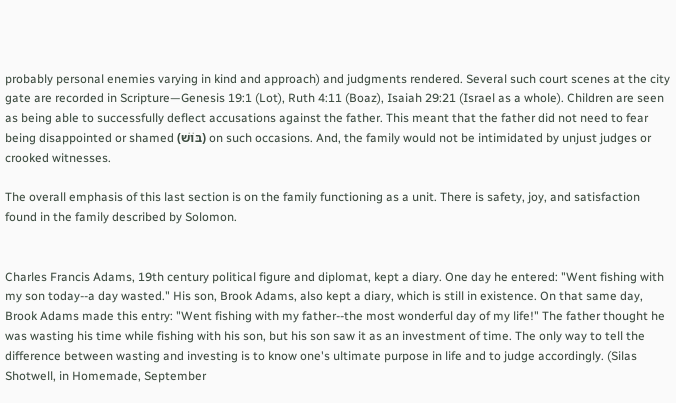probably personal enemies varying in kind and approach) and judgments rendered. Several such court scenes at the city gate are recorded in Scripture—Genesis 19:1 (Lot), Ruth 4:11 (Boaz), Isaiah 29:21 (Israel as a whole). Children are seen as being able to successfully deflect accusations against the father. This meant that the father did not need to fear being disappointed or shamed (בּוֹשׁ) on such occasions. And, the family would not be intimidated by unjust judges or crooked witnesses.

The overall emphasis of this last section is on the family functioning as a unit. There is safety, joy, and satisfaction found in the family described by Solomon.


Charles Francis Adams, 19th century political figure and diplomat, kept a diary. One day he entered: "Went fishing with my son today--a day wasted." His son, Brook Adams, also kept a diary, which is still in existence. On that same day, Brook Adams made this entry: "Went fishing with my father--the most wonderful day of my life!" The father thought he was wasting his time while fishing with his son, but his son saw it as an investment of time. The only way to tell the difference between wasting and investing is to know one's ultimate purpose in life and to judge accordingly. (Silas Shotwell, in Homemade, September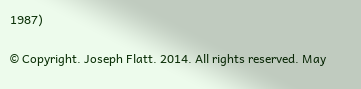1987)

© Copyright. Joseph Flatt. 2014. All rights reserved. May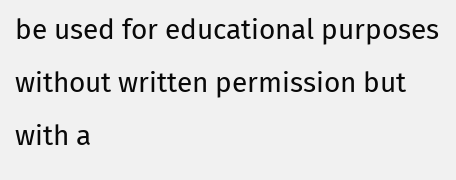be used for educational purposes without written permission but with a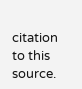citation to this source.